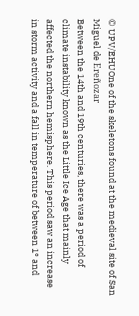© UPV/EHUOne of the skeletons found at the medieval site of San Miguel de Ereñozar
Between the 14th and 19th centuries, there was a period of climate instability known as the Little Ice Age that mainly affected the northern hemisphere. This period saw an increase in storm activity and a fall in temperature of between 1º and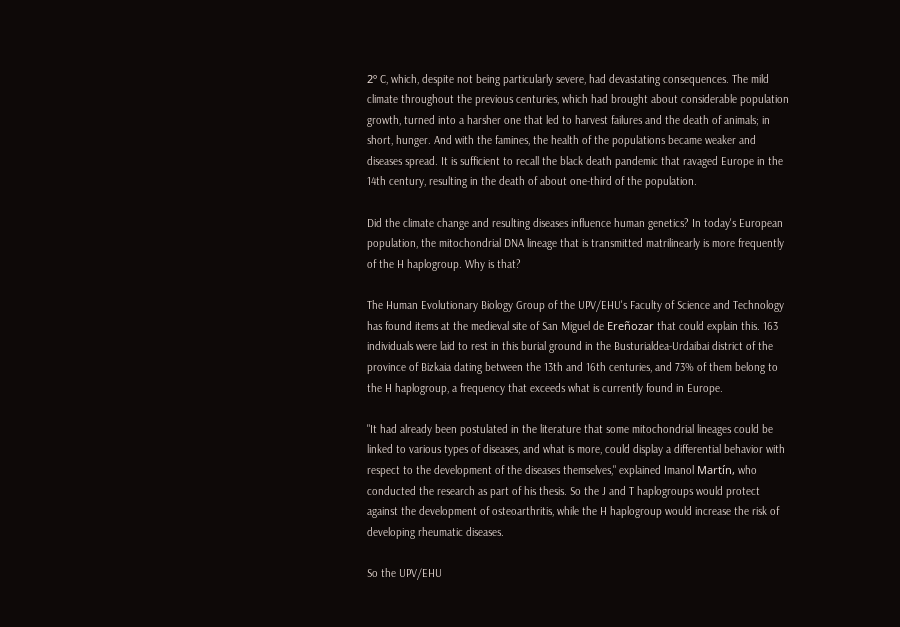2º C, which, despite not being particularly severe, had devastating consequences. The mild climate throughout the previous centuries, which had brought about considerable population growth, turned into a harsher one that led to harvest failures and the death of animals; in short, hunger. And with the famines, the health of the populations became weaker and diseases spread. It is sufficient to recall the black death pandemic that ravaged Europe in the 14th century, resulting in the death of about one-third of the population.

Did the climate change and resulting diseases influence human genetics? In today's European population, the mitochondrial DNA lineage that is transmitted matrilinearly is more frequently of the H haplogroup. Why is that?

The Human Evolutionary Biology Group of the UPV/EHU's Faculty of Science and Technology has found items at the medieval site of San Miguel de Ereñozar that could explain this. 163 individuals were laid to rest in this burial ground in the Busturialdea-Urdaibai district of the province of Bizkaia dating between the 13th and 16th centuries, and 73% of them belong to the H haplogroup, a frequency that exceeds what is currently found in Europe.

"It had already been postulated in the literature that some mitochondrial lineages could be linked to various types of diseases, and what is more, could display a differential behavior with respect to the development of the diseases themselves," explained Imanol Martín, who conducted the research as part of his thesis. So the J and T haplogroups would protect against the development of osteoarthritis, while the H haplogroup would increase the risk of developing rheumatic diseases.

So the UPV/EHU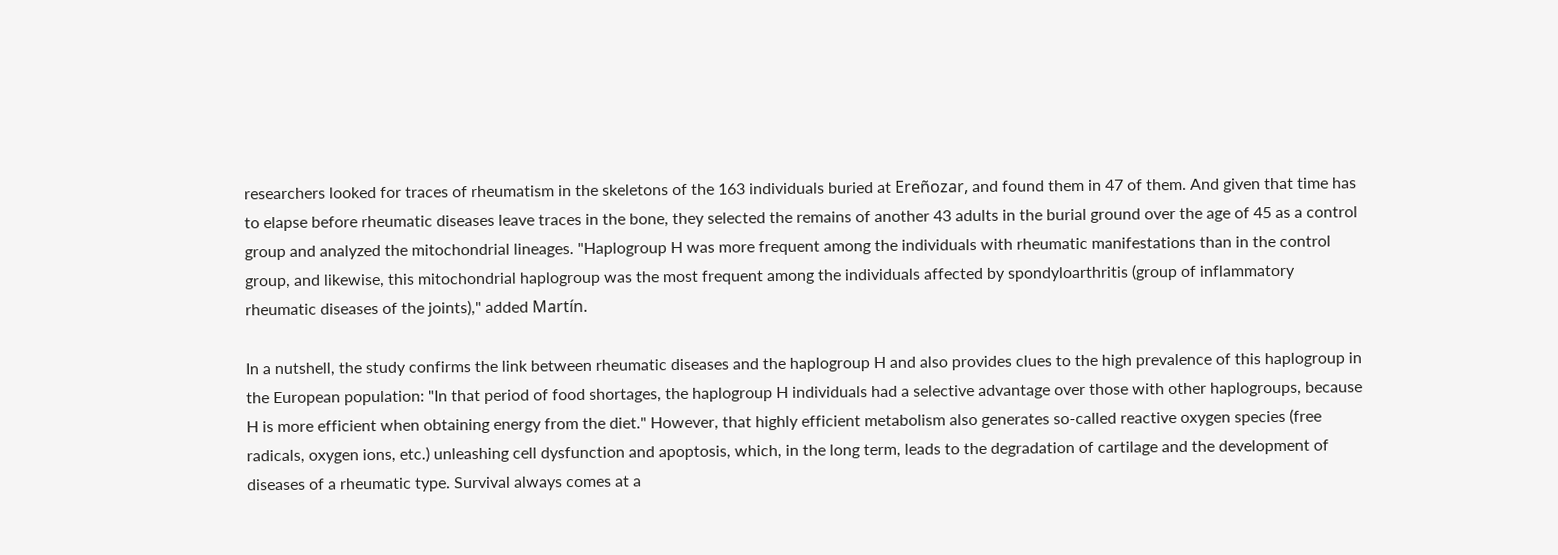researchers looked for traces of rheumatism in the skeletons of the 163 individuals buried at Ereñozar, and found them in 47 of them. And given that time has to elapse before rheumatic diseases leave traces in the bone, they selected the remains of another 43 adults in the burial ground over the age of 45 as a control group and analyzed the mitochondrial lineages. "Haplogroup H was more frequent among the individuals with rheumatic manifestations than in the control group, and likewise, this mitochondrial haplogroup was the most frequent among the individuals affected by spondyloarthritis (group of inflammatory rheumatic diseases of the joints)," added Martín.

In a nutshell, the study confirms the link between rheumatic diseases and the haplogroup H and also provides clues to the high prevalence of this haplogroup in the European population: "In that period of food shortages, the haplogroup H individuals had a selective advantage over those with other haplogroups, because H is more efficient when obtaining energy from the diet." However, that highly efficient metabolism also generates so-called reactive oxygen species (free radicals, oxygen ions, etc.) unleashing cell dysfunction and apoptosis, which, in the long term, leads to the degradation of cartilage and the development of diseases of a rheumatic type. Survival always comes at a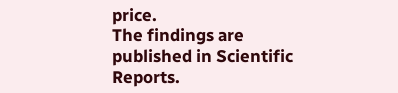price.
The findings are published in Scientific Reports.